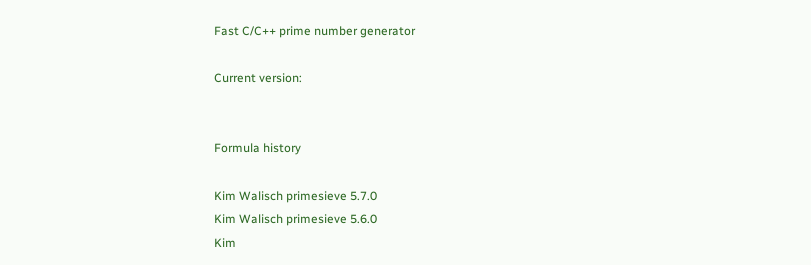Fast C/C++ prime number generator

Current version:


Formula history

Kim Walisch primesieve 5.7.0
Kim Walisch primesieve 5.6.0
Kim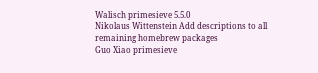Walisch primesieve 5.5.0
Nikolaus Wittenstein Add descriptions to all remaining homebrew packages
Guo Xiao primesieve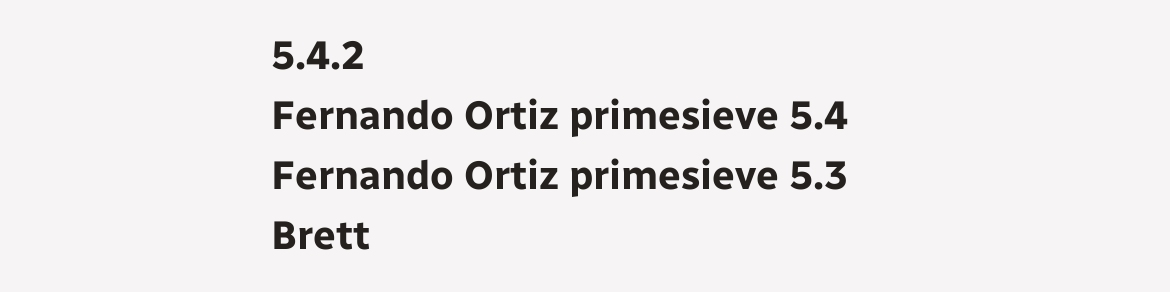5.4.2
Fernando Ortiz primesieve 5.4
Fernando Ortiz primesieve 5.3
Brett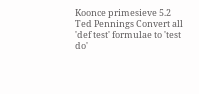Koonce primesieve 5.2
Ted Pennings Convert all 'def test' formulae to 'test do'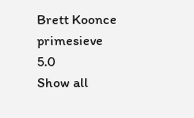Brett Koonce primesieve 5.0
Show all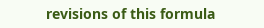revisions of this formula